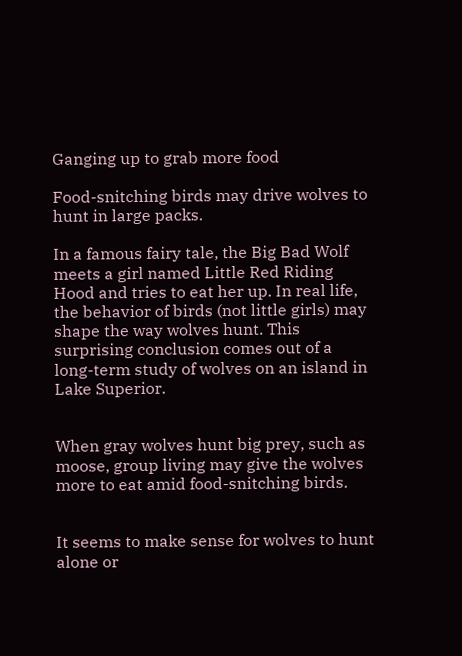Ganging up to grab more food

Food-snitching birds may drive wolves to hunt in large packs.

In a famous fairy tale, the Big Bad Wolf meets a girl named Little Red Riding Hood and tries to eat her up. In real life, the behavior of birds (not little girls) may shape the way wolves hunt. This surprising conclusion comes out of a long-term study of wolves on an island in Lake Superior.


When gray wolves hunt big prey, such as moose, group living may give the wolves more to eat amid food-snitching birds.


It seems to make sense for wolves to hunt alone or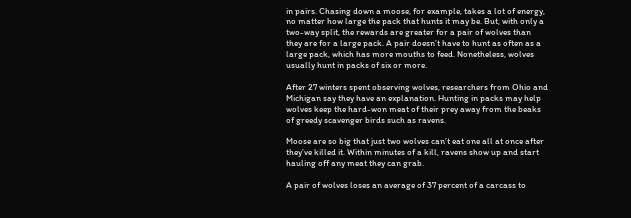in pairs. Chasing down a moose, for example, takes a lot of energy, no matter how large the pack that hunts it may be. But, with only a two-way split, the rewards are greater for a pair of wolves than they are for a large pack. A pair doesn’t have to hunt as often as a large pack, which has more mouths to feed. Nonetheless, wolves usually hunt in packs of six or more.

After 27 winters spent observing wolves, researchers from Ohio and Michigan say they have an explanation. Hunting in packs may help wolves keep the hard-won meat of their prey away from the beaks of greedy scavenger birds such as ravens.

Moose are so big that just two wolves can’t eat one all at once after they’ve killed it. Within minutes of a kill, ravens show up and start hauling off any meat they can grab.

A pair of wolves loses an average of 37 percent of a carcass to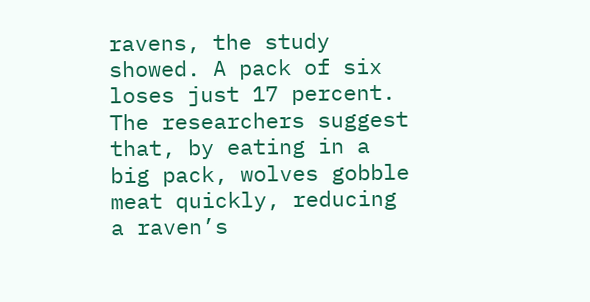ravens, the study showed. A pack of six loses just 17 percent. The researchers suggest that, by eating in a big pack, wolves gobble meat quickly, reducing a raven’s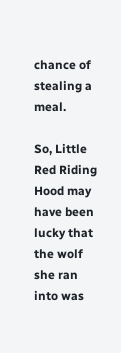chance of stealing a meal.

So, Little Red Riding Hood may have been lucky that the wolf she ran into was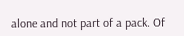alone and not part of a pack. Of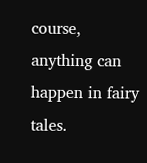course, anything can happen in fairy tales.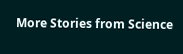More Stories from Science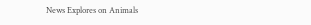News Explores on Animals